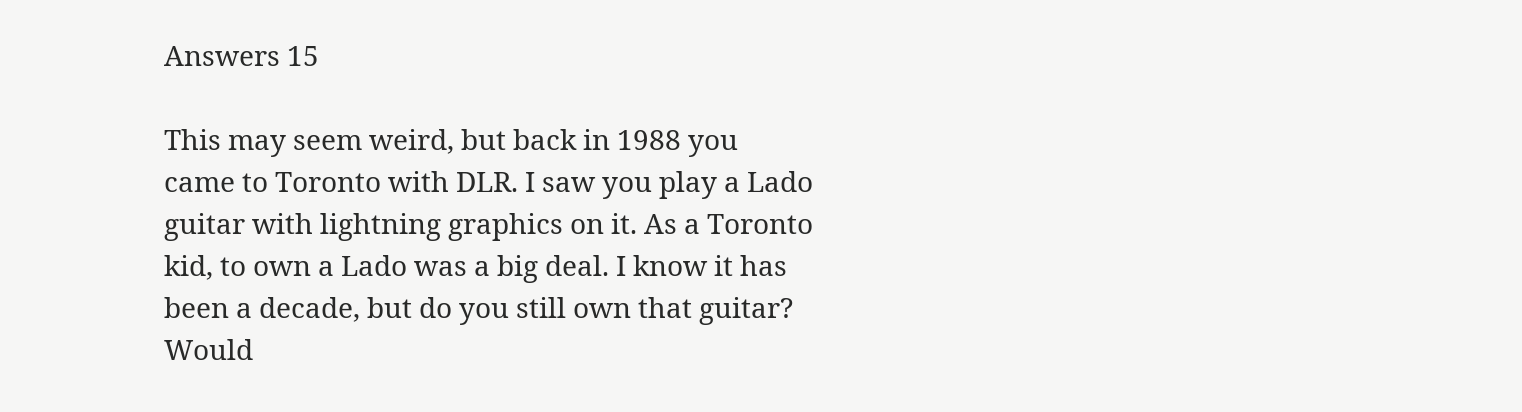Answers 15

This may seem weird, but back in 1988 you came to Toronto with DLR. I saw you play a Lado guitar with lightning graphics on it. As a Toronto kid, to own a Lado was a big deal. I know it has been a decade, but do you still own that guitar? Would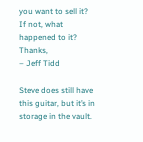you want to sell it? If not, what happened to it? Thanks,
– Jeff Tidd

Steve does still have this guitar, but it’s in storage in the vault.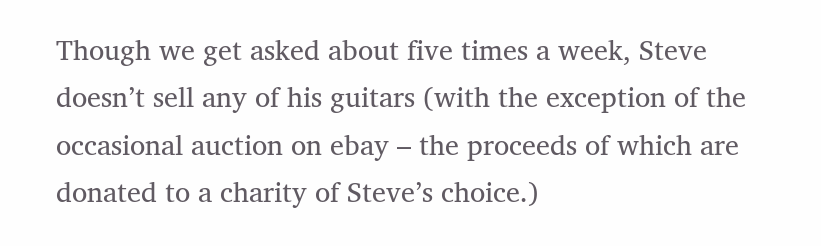Though we get asked about five times a week, Steve doesn’t sell any of his guitars (with the exception of the occasional auction on ebay – the proceeds of which are donated to a charity of Steve’s choice.)